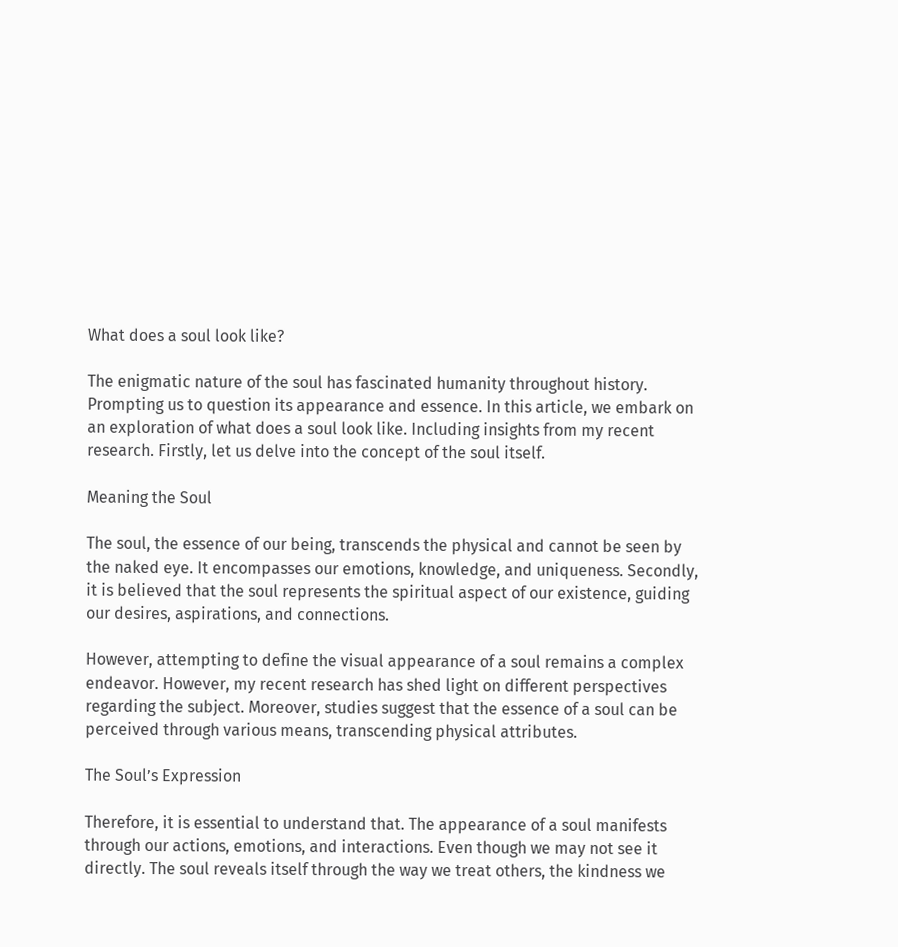What does a soul look like?

The enigmatic nature of the soul has fascinated humanity throughout history. Prompting us to question its appearance and essence. In this article, we embark on an exploration of what does a soul look like. Including insights from my recent research. Firstly, let us delve into the concept of the soul itself.

Meaning the Soul

The soul, the essence of our being, transcends the physical and cannot be seen by the naked eye. It encompasses our emotions, knowledge, and uniqueness. Secondly, it is believed that the soul represents the spiritual aspect of our existence, guiding our desires, aspirations, and connections.

However, attempting to define the visual appearance of a soul remains a complex endeavor. However, my recent research has shed light on different perspectives regarding the subject. Moreover, studies suggest that the essence of a soul can be perceived through various means, transcending physical attributes.

The Soul’s Expression

Therefore, it is essential to understand that. The appearance of a soul manifests through our actions, emotions, and interactions. Even though we may not see it directly. The soul reveals itself through the way we treat others, the kindness we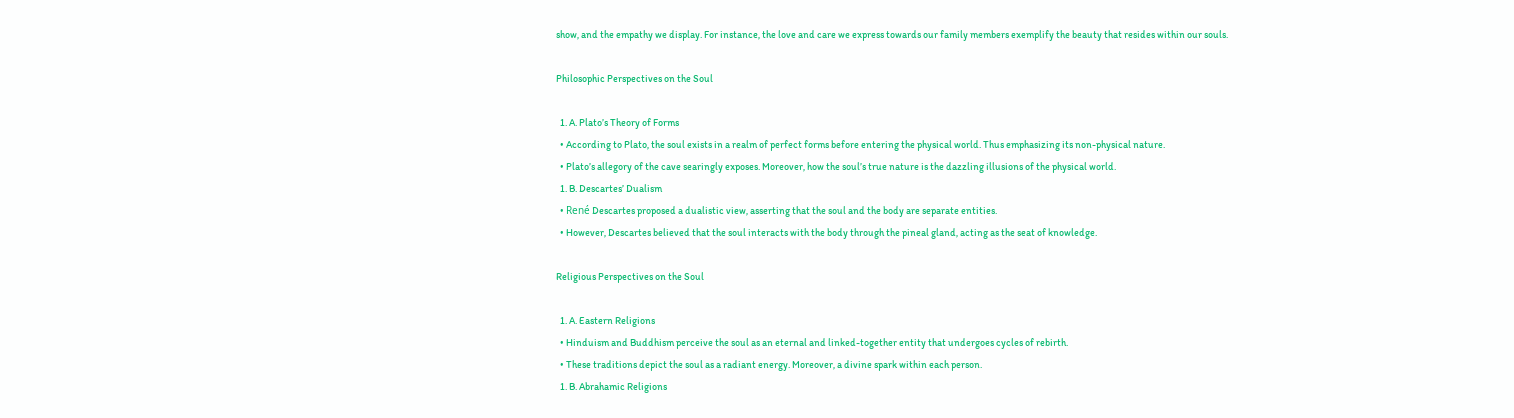show, and the empathy we display. For instance, the love and care we express towards our family members exemplify the beauty that resides within our souls.

Philosophic Perspectives on the Soul

  1. A. Plato’s Theory of Forms
  • According to Plato, the soul exists in a realm of perfect forms before entering the physical world. Thus emphasizing its non-physical nature.
  • Plato’s allegory of the cave searingly exposes. Moreover, how the soul’s true nature is the dazzling illusions of the physical world.
  1. B. Descartes’ Dualism
  • René Descartes proposed a dualistic view, asserting that the soul and the body are separate entities.
  • However, Descartes believed that the soul interacts with the body through the pineal gland, acting as the seat of knowledge.

Religious Perspectives on the Soul

  1. A. Eastern Religions
  • Hinduism and Buddhism perceive the soul as an eternal and linked-together entity that undergoes cycles of rebirth.
  • These traditions depict the soul as a radiant energy. Moreover, a divine spark within each person.
  1. B. Abrahamic Religions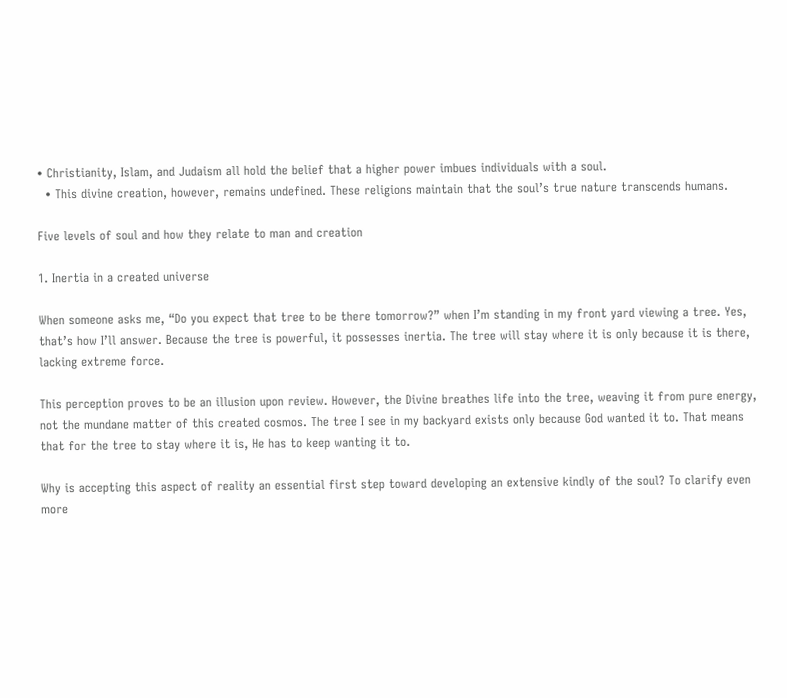• Christianity, Islam, and Judaism all hold the belief that a higher power imbues individuals with a soul.
  • This divine creation, however, remains undefined. These religions maintain that the soul’s true nature transcends humans.

Five levels of soul and how they relate to man and creation

1. Inertia in a created universe

When someone asks me, “Do you expect that tree to be there tomorrow?” when I’m standing in my front yard viewing a tree. Yes, that’s how I’ll answer. Because the tree is powerful, it possesses inertia. The tree will stay where it is only because it is there, lacking extreme force.

This perception proves to be an illusion upon review. However, the Divine breathes life into the tree, weaving it from pure energy, not the mundane matter of this created cosmos. The tree I see in my backyard exists only because God wanted it to. That means that for the tree to stay where it is, He has to keep wanting it to.

Why is accepting this aspect of reality an essential first step toward developing an extensive kindly of the soul? To clarify even more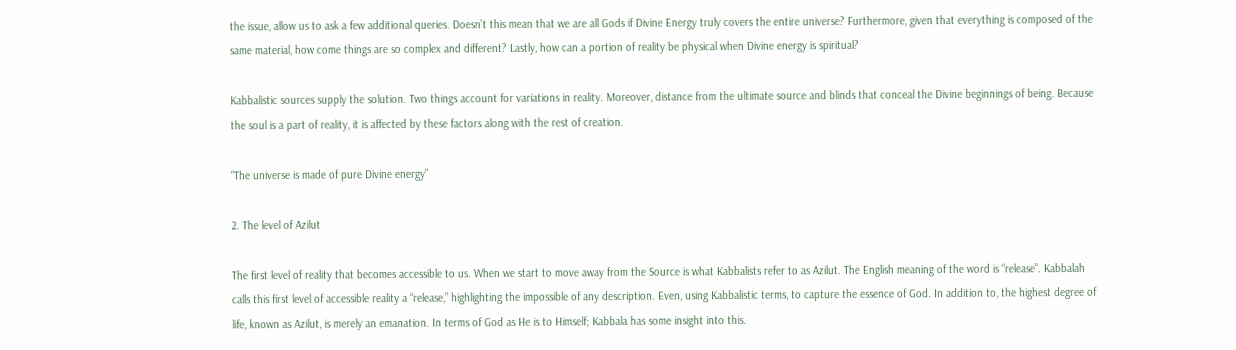the issue, allow us to ask a few additional queries. Doesn’t this mean that we are all Gods if Divine Energy truly covers the entire universe? Furthermore, given that everything is composed of the same material, how come things are so complex and different? Lastly, how can a portion of reality be physical when Divine energy is spiritual?

Kabbalistic sources supply the solution. Two things account for variations in reality. Moreover, distance from the ultimate source and blinds that conceal the Divine beginnings of being. Because the soul is a part of reality, it is affected by these factors along with the rest of creation.

“The universe is made of pure Divine energy”

2. The level of Azilut

The first level of reality that becomes accessible to us. When we start to move away from the Source is what Kabbalists refer to as Azilut. The English meaning of the word is “release”. Kabbalah calls this first level of accessible reality a “release,” highlighting the impossible of any description. Even, using Kabbalistic terms, to capture the essence of God. In addition to, the highest degree of life, known as Azilut, is merely an emanation. In terms of God as He is to Himself; Kabbala has some insight into this.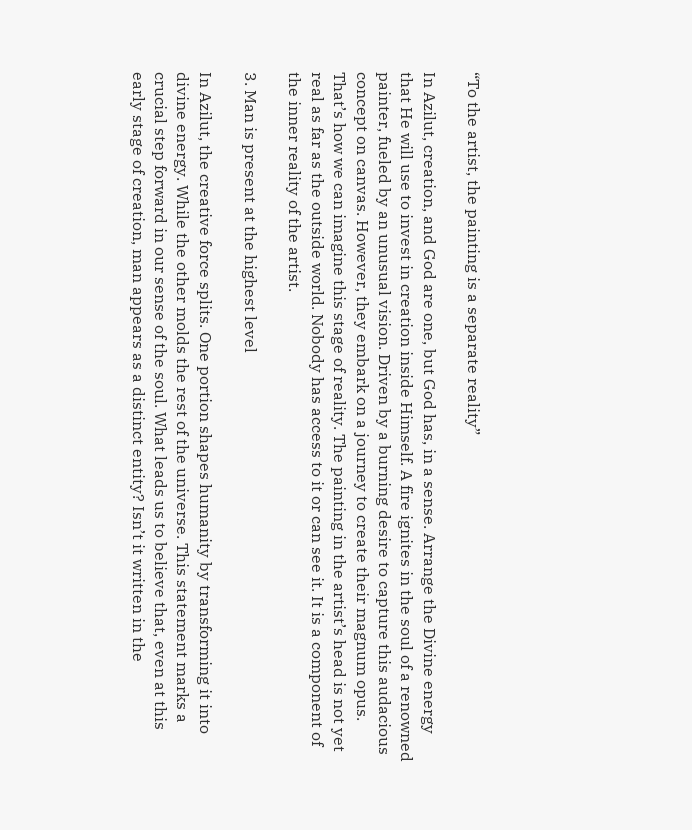“To the artist, the painting is a separate reality”

In Azilut, creation, and God are one, but God has, in a sense. Arrange the Divine energy that He will use to invest in creation inside Himself. A fire ignites in the soul of a renowned painter, fueled by an unusual vision. Driven by a burning desire to capture this audacious concept on canvas. However, they embark on a journey to create their magnum opus. That’s how we can imagine this stage of reality. The painting in the artist’s head is not yet real as far as the outside world. Nobody has access to it or can see it. It is a component of the inner reality of the artist.

3. Man is present at the highest level

In Azilut, the creative force splits. One portion shapes humanity by transforming it into divine energy. While the other molds the rest of the universe. This statement marks a crucial step forward in our sense of the soul. What leads us to believe that, even at this early stage of creation, man appears as a distinct entity? Isn’t it written in the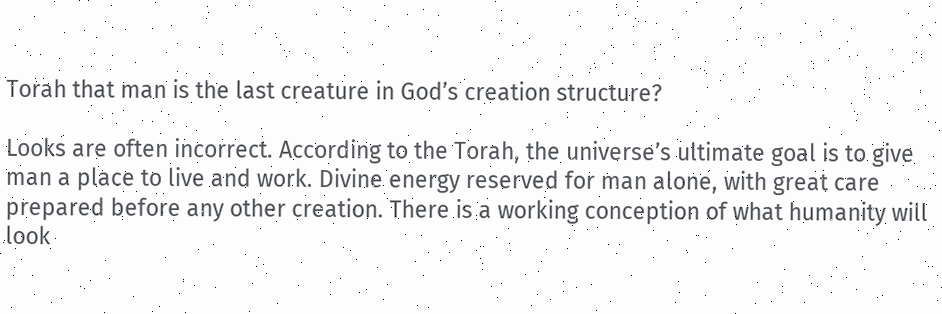Torah that man is the last creature in God’s creation structure?

Looks are often incorrect. According to the Torah, the universe’s ultimate goal is to give man a place to live and work. Divine energy reserved for man alone, with great care prepared before any other creation. There is a working conception of what humanity will look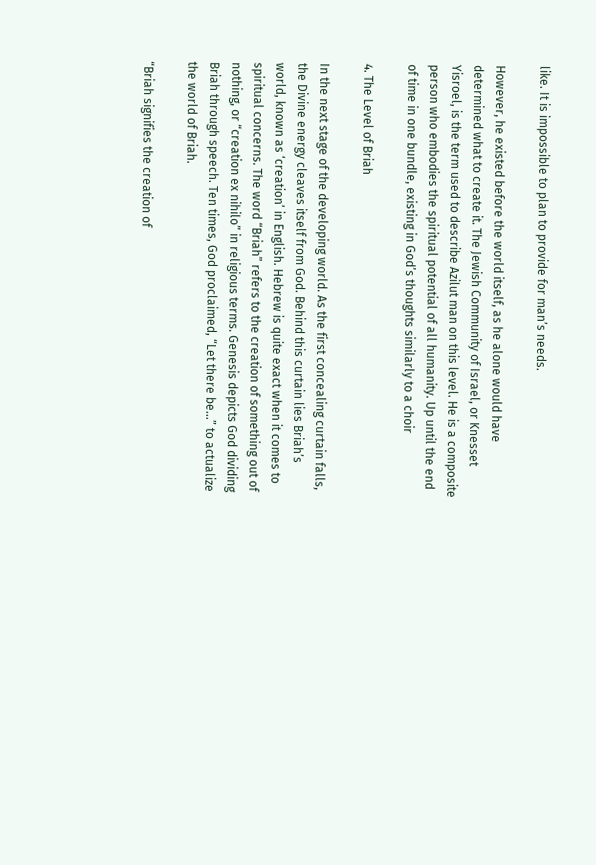like. It is impossible to plan to provide for man’s needs.

However, he existed before the world itself, as he alone would have determined what to create it. The Jewish Community of Israel, or Knesset Yisroel, is the term used to describe Azilut man on this level. He is a composite person who embodies the spiritual potential of all humanity. Up until the end of time in one bundle, existing in God’s thoughts similarly to a choir

4. The Level of Briah

In the next stage of the developing world. As the first concealing curtain falls, the Divine energy cleaves itself from God. Behind this curtain lies Briah’s world, known as ‘creation’ in English. Hebrew is quite exact when it comes to spiritual concerns. The word “Briah” refers to the creation of something out of nothing, or “creation ex nihilo” in religious terms. Genesis depicts God dividing Briah through speech. Ten times, God proclaimed, “Let there be…” to actualize the world of Briah.

“Briah signifies the creation of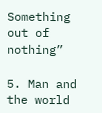Something out of nothing”

5. Man and the world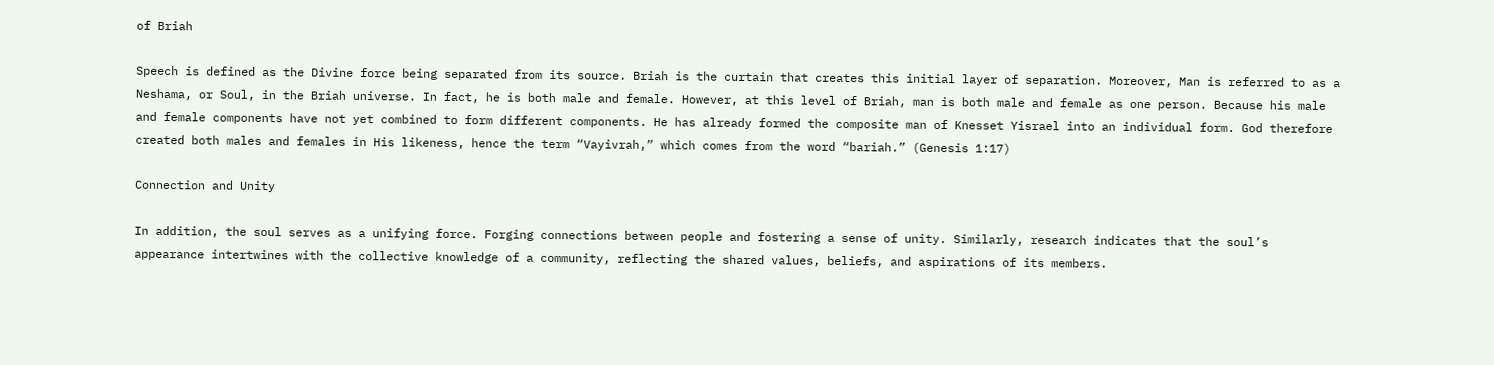of Briah

Speech is defined as the Divine force being separated from its source. Briah is the curtain that creates this initial layer of separation. Moreover, Man is referred to as a Neshama, or Soul, in the Briah universe. In fact, he is both male and female. However, at this level of Briah, man is both male and female as one person. Because his male and female components have not yet combined to form different components. He has already formed the composite man of Knesset Yisrael into an individual form. God therefore created both males and females in His likeness, hence the term “Vayivrah,” which comes from the word “bariah.” (Genesis 1:17)

Connection and Unity

In addition, the soul serves as a unifying force. Forging connections between people and fostering a sense of unity. Similarly, research indicates that the soul’s appearance intertwines with the collective knowledge of a community, reflecting the shared values, beliefs, and aspirations of its members.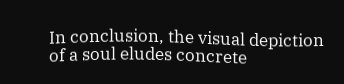In conclusion, the visual depiction of a soul eludes concrete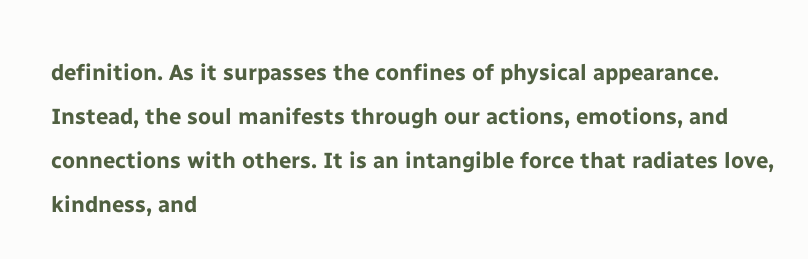definition. As it surpasses the confines of physical appearance. Instead, the soul manifests through our actions, emotions, and connections with others. It is an intangible force that radiates love, kindness, and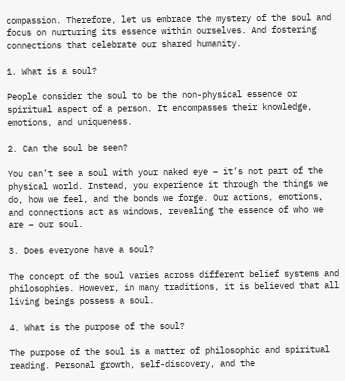compassion. Therefore, let us embrace the mystery of the soul and focus on nurturing its essence within ourselves. And fostering connections that celebrate our shared humanity.

1. What is a soul?

People consider the soul to be the non-physical essence or spiritual aspect of a person. It encompasses their knowledge, emotions, and uniqueness.

2. Can the soul be seen?

You can’t see a soul with your naked eye – it’s not part of the physical world. Instead, you experience it through the things we do, how we feel, and the bonds we forge. Our actions, emotions, and connections act as windows, revealing the essence of who we are – our soul.

3. Does everyone have a soul?

The concept of the soul varies across different belief systems and philosophies. However, in many traditions, it is believed that all living beings possess a soul.

4. What is the purpose of the soul?

The purpose of the soul is a matter of philosophic and spiritual reading. Personal growth, self-discovery, and the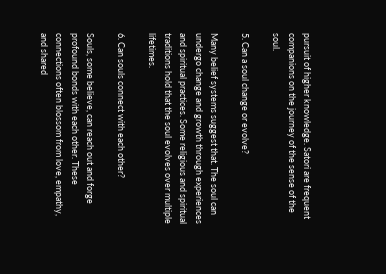pursuit of higher knowledge. Satori are frequent companions on the journey of the sense of the soul.

5. Can a soul change or evolve?

Many belief systems suggest that. The soul can undergo change and growth through experiences and spiritual practices. Some religious and spiritual traditions hold that the soul evolves over multiple lifetimes.

6. Can souls connect with each other?

Souls, some believe, can reach out and forge profound bonds with each other. These connections often blossom from love, empathy, and shared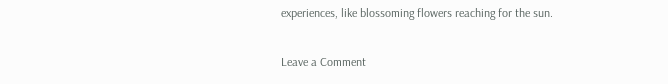experiences, like blossoming flowers reaching for the sun.

Leave a Comment